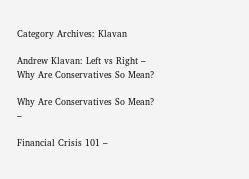Category Archives: Klavan

Andrew Klavan: Left vs Right – Why Are Conservatives So Mean?

Why Are Conservatives So Mean? –

Financial Crisis 101 –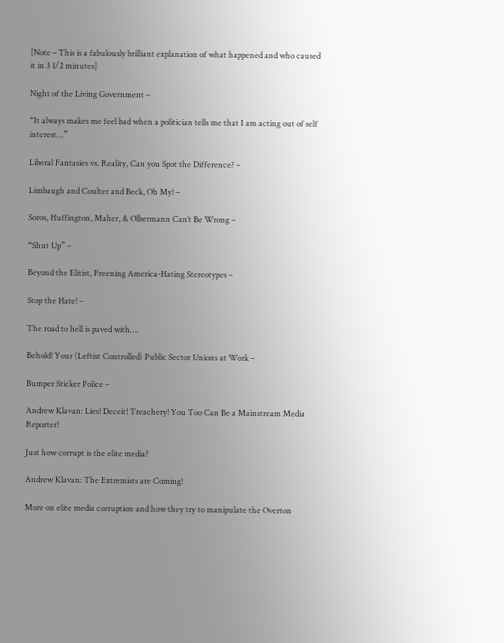[Note – This is a fabulously brilliant explanation of what happened and who caused it in 3 1/2 minutes]

Night of the Living Government –

“It always makes me feel bad when a politician tells me that I am acting out of self interest…”

Liberal Fantasies vs. Reality, Can you Spot the Difference? –

Limbaugh and Coulter and Beck, Oh My! –

Soros, Huffington, Maher, & Olbermann Can’t Be Wrong –

“Shut Up” –

Beyond the Elitist, Preening America-Hating Stereotypes –

Stop the Hate! –

The road to hell is paved with….

Behold! Your (Leftist Controlled) Public Sector Unions at Work –

Bumper Sticker Police –

Andrew Klavan: Lies! Deceit! Treachery! You Too Can Be a Mainstream Media Reporter!

Just how corrupt is the elite media?

Andrew Klavan: The Extremists are Coming!

More on elite media corruption and how they try to manipulate the Overton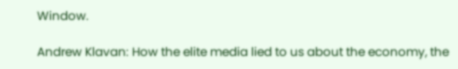Window.

Andrew Klavan: How the elite media lied to us about the economy, the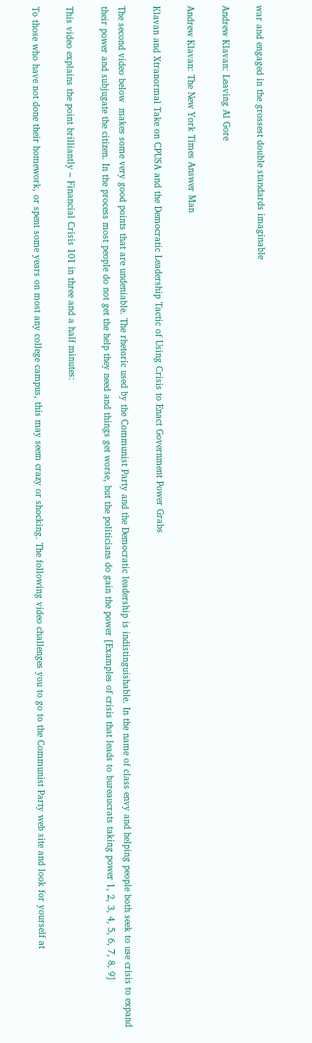war and engaged in the grossest double standards imaginable

Andrew Klavan: Leaving Al Gore

Andrew Klavan: The New York Times Answer Man

Klavan and Xtranormal Take on CPUSA and the Democratic Leadership Tactic of Using Crisis to Enact Government Power Grabs

The second video below  makes some very good points that are undeniable. The rhetoric used by the Communist Party and the Democratic leadership is indistinguishable. In the name of class envy and helping people both seek to use crisis to expand their power and subjugate the citizen. In the process most people do not get the help they need and things get worse, but the politicians do gain the power [Examples of crisis that leads to bureaucrats taking power 1, 2, 3, 4, 5, 6, 7, 8, 9]

This video explains the point brilliantly – Financial Crisis 101 in three and a half minutes:

To those who have not done their homework, or spent some years on most any college campus, this may seem crazy or shocking. The following video challenges you to go to the Communist Party web site and look for yourself at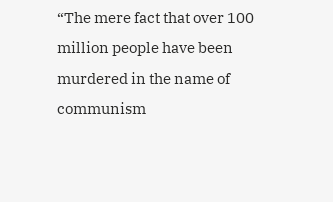“The mere fact that over 100 million people have been murdered in the name of communism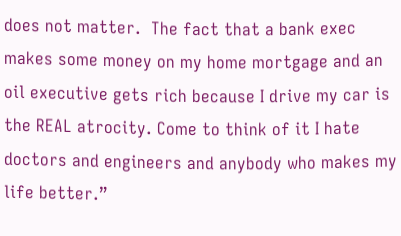does not matter.  The fact that a bank exec makes some money on my home mortgage and an oil executive gets rich because I drive my car is the REAL atrocity. Come to think of it I hate doctors and engineers and anybody who makes my life better.”